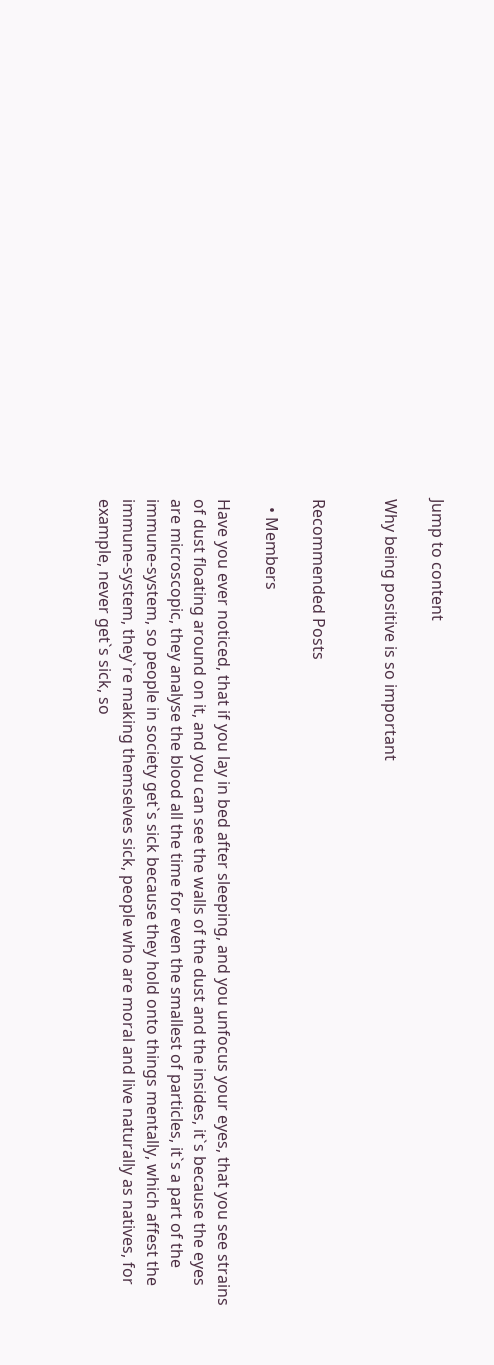Jump to content

Why being positive is so important


Recommended Posts

  • Members

Have you ever noticed, that if you lay in bed after sleeping, and you unfocus your eyes, that you see strains of dust floating around on it, and you can see the walls of the dust and the insides, it`s because the eyes are microscopic, they analyse the blood all the time for even the smallest of particles, it`s a part of the immune-system, so people in society get`s sick because they hold onto things mentally, which affest the immune-system, they`re making themselves sick, people who are moral and live naturally as natives, for example, never get`s sick, so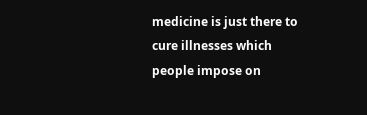medicine is just there to cure illnesses which people impose on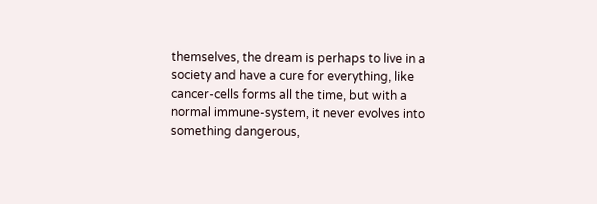themselves, the dream is perhaps to live in a society and have a cure for everything, like cancer-cells forms all the time, but with a normal immune-system, it never evolves into something dangerous,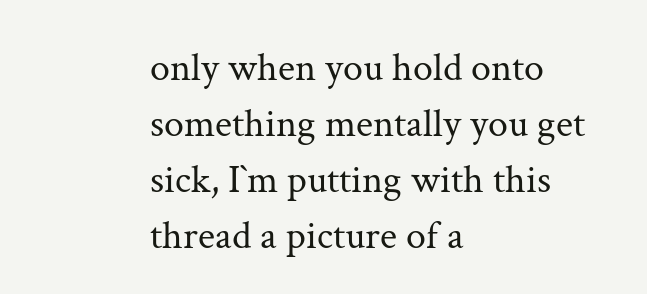only when you hold onto something mentally you get sick, I`m putting with this thread a picture of a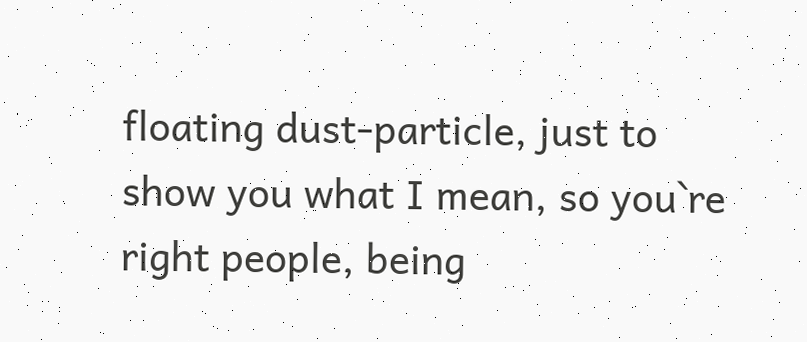floating dust-particle, just to show you what I mean, so you`re right people, being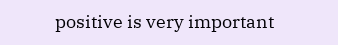positive is very important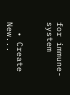for immune-system


  • Create New...